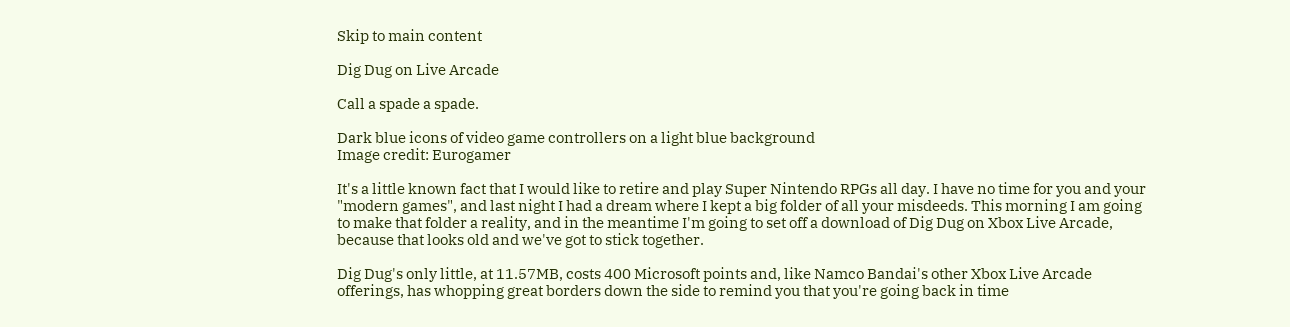Skip to main content

Dig Dug on Live Arcade

Call a spade a spade.

Dark blue icons of video game controllers on a light blue background
Image credit: Eurogamer

It's a little known fact that I would like to retire and play Super Nintendo RPGs all day. I have no time for you and your "modern games", and last night I had a dream where I kept a big folder of all your misdeeds. This morning I am going to make that folder a reality, and in the meantime I'm going to set off a download of Dig Dug on Xbox Live Arcade, because that looks old and we've got to stick together.

Dig Dug's only little, at 11.57MB, costs 400 Microsoft points and, like Namco Bandai's other Xbox Live Arcade offerings, has whopping great borders down the side to remind you that you're going back in time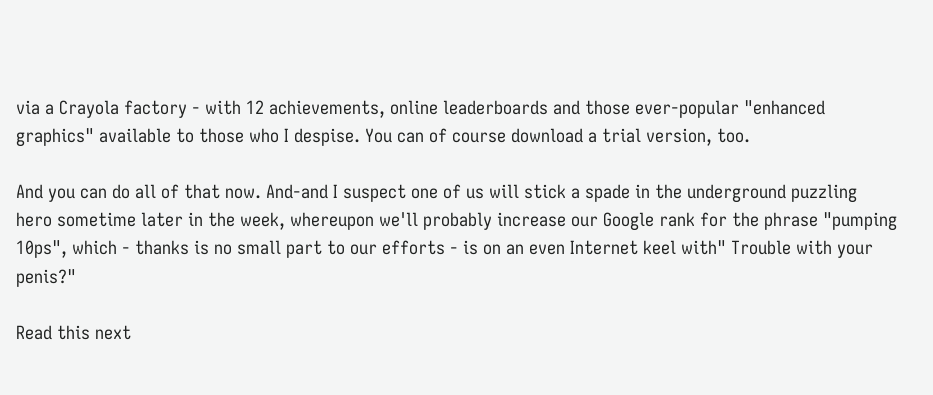via a Crayola factory - with 12 achievements, online leaderboards and those ever-popular "enhanced graphics" available to those who I despise. You can of course download a trial version, too.

And you can do all of that now. And-and I suspect one of us will stick a spade in the underground puzzling hero sometime later in the week, whereupon we'll probably increase our Google rank for the phrase "pumping 10ps", which - thanks is no small part to our efforts - is on an even Internet keel with" Trouble with your penis?"

Read this next